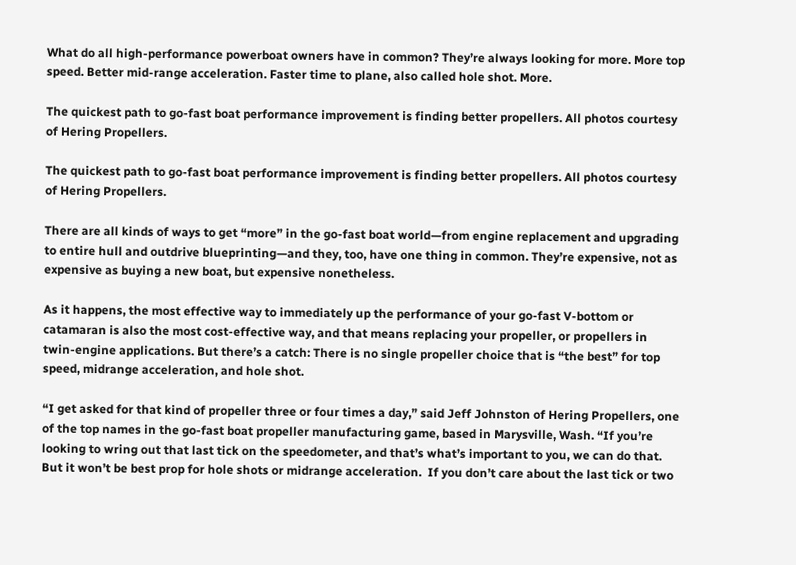What do all high-performance powerboat owners have in common? They’re always looking for more. More top speed. Better mid-range acceleration. Faster time to plane, also called hole shot. More.

The quickest path to go-fast boat performance improvement is finding better propellers. All photos courtesy of Hering Propellers.

The quickest path to go-fast boat performance improvement is finding better propellers. All photos courtesy of Hering Propellers.

There are all kinds of ways to get “more” in the go-fast boat world—from engine replacement and upgrading to entire hull and outdrive blueprinting—and they, too, have one thing in common. They’re expensive, not as expensive as buying a new boat, but expensive nonetheless.

As it happens, the most effective way to immediately up the performance of your go-fast V-bottom or catamaran is also the most cost-effective way, and that means replacing your propeller, or propellers in twin-engine applications. But there’s a catch: There is no single propeller choice that is “the best” for top speed, midrange acceleration, and hole shot.

“I get asked for that kind of propeller three or four times a day,” said Jeff Johnston of Hering Propellers, one of the top names in the go-fast boat propeller manufacturing game, based in Marysville, Wash. “If you’re looking to wring out that last tick on the speedometer, and that’s what’s important to you, we can do that. But it won’t be best prop for hole shots or midrange acceleration.  If you don’t care about the last tick or two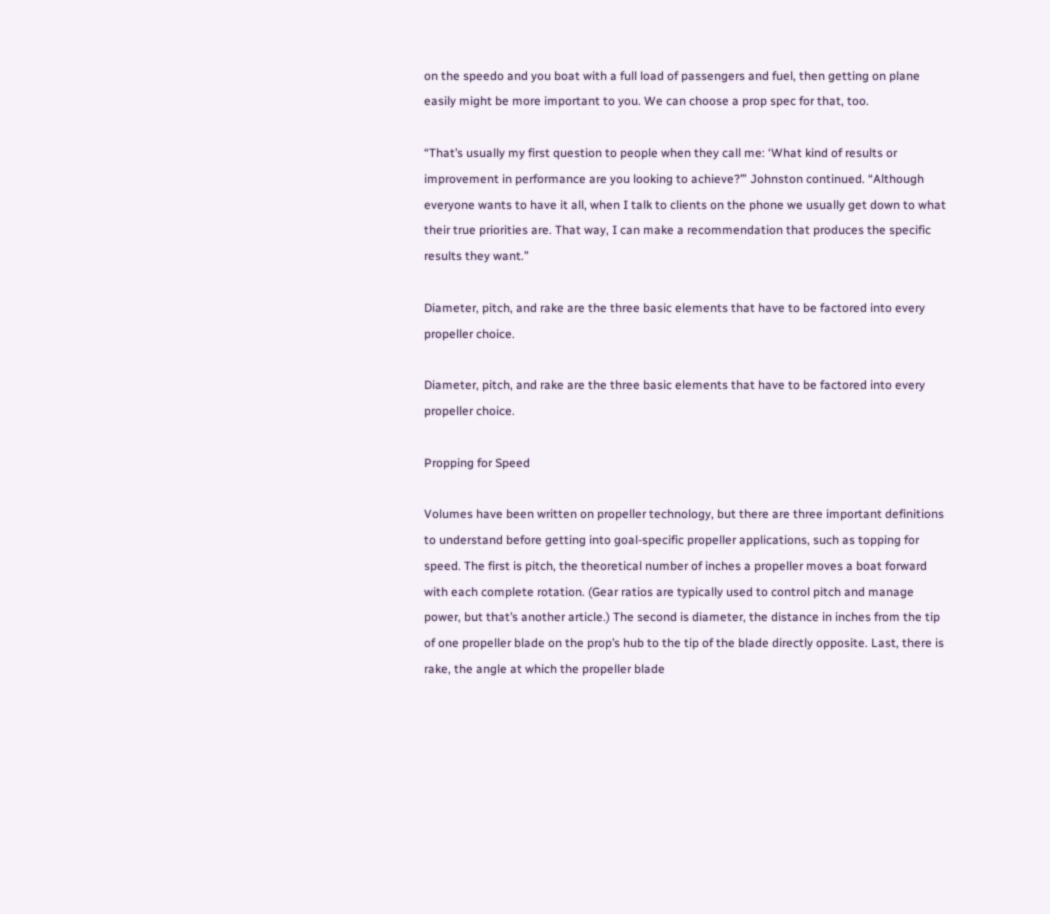on the speedo and you boat with a full load of passengers and fuel, then getting on plane easily might be more important to you. We can choose a prop spec for that, too.

“That’s usually my first question to people when they call me: ‘What kind of results or improvement in performance are you looking to achieve?’” Johnston continued. “Although everyone wants to have it all, when I talk to clients on the phone we usually get down to what their true priorities are. That way, I can make a recommendation that produces the specific results they want.”

Diameter, pitch, and rake are the three basic elements that have to be factored into every propeller choice.

Diameter, pitch, and rake are the three basic elements that have to be factored into every propeller choice.

Propping for Speed

Volumes have been written on propeller technology, but there are three important definitions to understand before getting into goal-specific propeller applications, such as topping for speed. The first is pitch, the theoretical number of inches a propeller moves a boat forward with each complete rotation. (Gear ratios are typically used to control pitch and manage power, but that’s another article.) The second is diameter, the distance in inches from the tip of one propeller blade on the prop’s hub to the tip of the blade directly opposite. Last, there is rake, the angle at which the propeller blade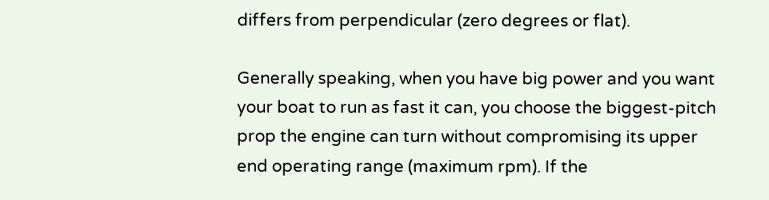differs from perpendicular (zero degrees or flat).

Generally speaking, when you have big power and you want your boat to run as fast it can, you choose the biggest-pitch prop the engine can turn without compromising its upper end operating range (maximum rpm). If the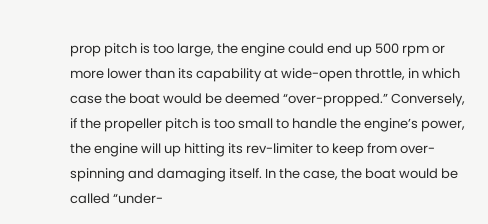prop pitch is too large, the engine could end up 500 rpm or more lower than its capability at wide-open throttle, in which case the boat would be deemed “over-propped.” Conversely, if the propeller pitch is too small to handle the engine’s power, the engine will up hitting its rev-limiter to keep from over-spinning and damaging itself. In the case, the boat would be called “under-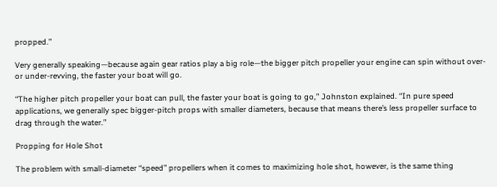propped.”

Very generally speaking—because again gear ratios play a big role—the bigger pitch propeller your engine can spin without over- or under-revving, the faster your boat will go.

“The higher pitch propeller your boat can pull, the faster your boat is going to go,” Johnston explained. “In pure speed applications, we generally spec bigger-pitch props with smaller diameters, because that means there’s less propeller surface to drag through the water.”

Propping for Hole Shot

The problem with small-diameter “speed” propellers when it comes to maximizing hole shot, however, is the same thing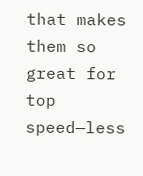that makes them so great for top speed—less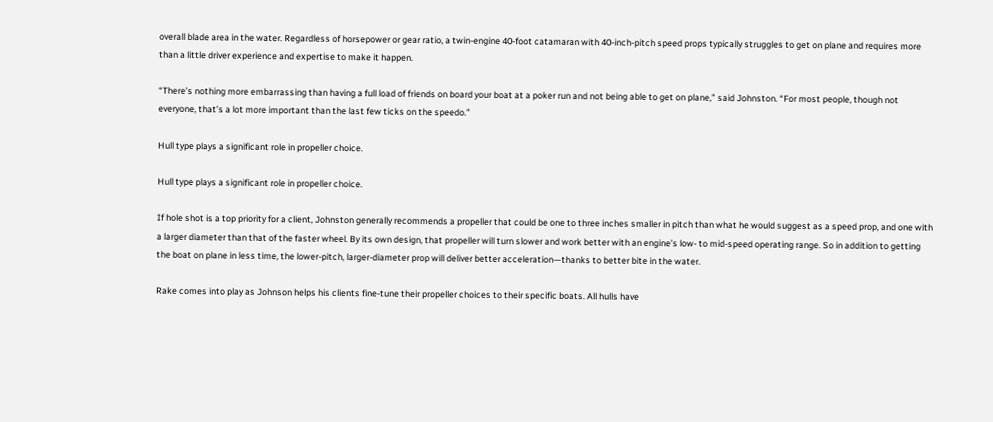overall blade area in the water. Regardless of horsepower or gear ratio, a twin-engine 40-foot catamaran with 40-inch-pitch speed props typically struggles to get on plane and requires more than a little driver experience and expertise to make it happen.

“There’s nothing more embarrassing than having a full load of friends on board your boat at a poker run and not being able to get on plane,” said Johnston. “For most people, though not everyone, that’s a lot more important than the last few ticks on the speedo.”

Hull type plays a significant role in propeller choice.

Hull type plays a significant role in propeller choice.

If hole shot is a top priority for a client, Johnston generally recommends a propeller that could be one to three inches smaller in pitch than what he would suggest as a speed prop, and one with a larger diameter than that of the faster wheel. By its own design, that propeller will turn slower and work better with an engine’s low- to mid-speed operating range. So in addition to getting the boat on plane in less time, the lower-pitch, larger-diameter prop will deliver better acceleration—thanks to better bite in the water.

Rake comes into play as Johnson helps his clients fine-tune their propeller choices to their specific boats. All hulls have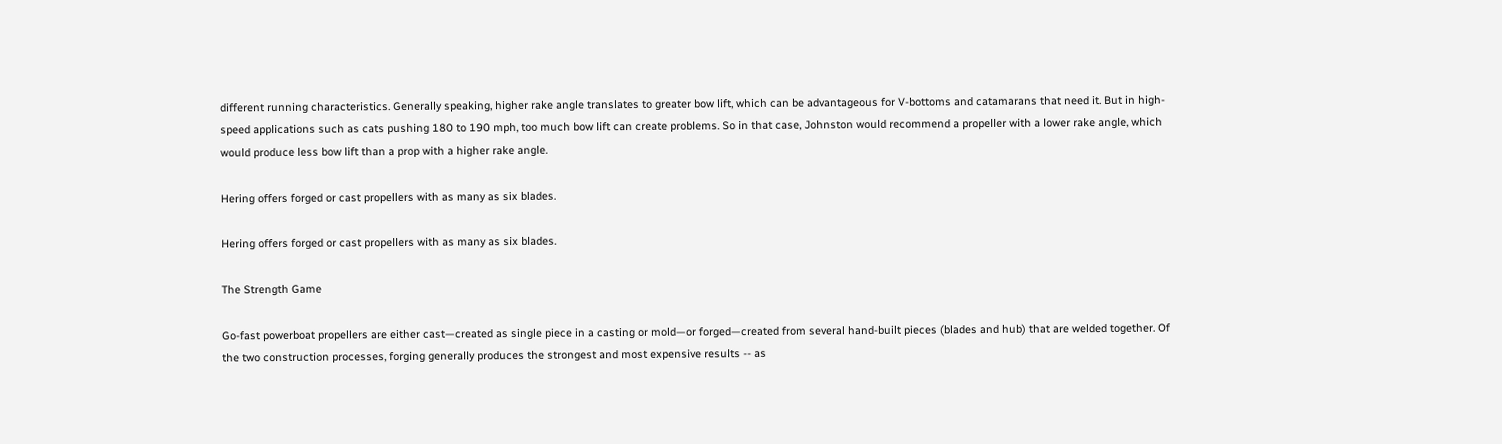different running characteristics. Generally speaking, higher rake angle translates to greater bow lift, which can be advantageous for V-bottoms and catamarans that need it. But in high-speed applications such as cats pushing 180 to 190 mph, too much bow lift can create problems. So in that case, Johnston would recommend a propeller with a lower rake angle, which would produce less bow lift than a prop with a higher rake angle.

Hering offers forged or cast propellers with as many as six blades.

Hering offers forged or cast propellers with as many as six blades.

The Strength Game

Go-fast powerboat propellers are either cast—created as single piece in a casting or mold—or forged—created from several hand-built pieces (blades and hub) that are welded together. Of the two construction processes, forging generally produces the strongest and most expensive results -- as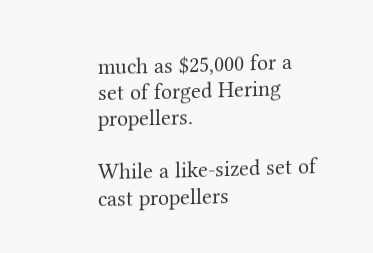much as $25,000 for a set of forged Hering  propellers.

While a like-sized set of cast propellers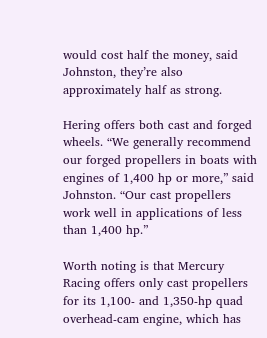would cost half the money, said Johnston, they’re also approximately half as strong.

Hering offers both cast and forged wheels. “We generally recommend our forged propellers in boats with engines of 1,400 hp or more,” said Johnston. “Our cast propellers work well in applications of less than 1,400 hp.”

Worth noting is that Mercury Racing offers only cast propellers for its 1,100- and 1,350-hp quad overhead-cam engine, which has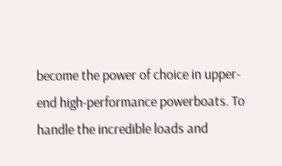become the power of choice in upper-end high-performance powerboats. To handle the incredible loads and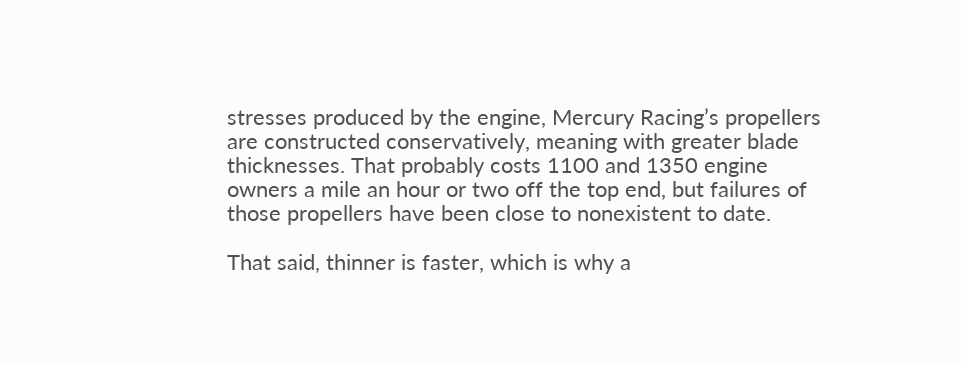stresses produced by the engine, Mercury Racing’s propellers are constructed conservatively, meaning with greater blade thicknesses. That probably costs 1100 and 1350 engine owners a mile an hour or two off the top end, but failures of those propellers have been close to nonexistent to date.

That said, thinner is faster, which is why a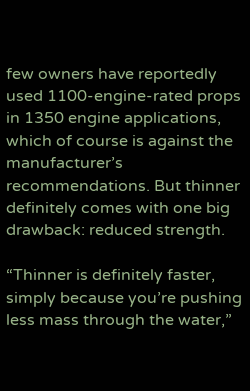few owners have reportedly used 1100-engine-rated props in 1350 engine applications, which of course is against the manufacturer’s recommendations. But thinner definitely comes with one big drawback: reduced strength.

“Thinner is definitely faster, simply because you’re pushing less mass through the water,”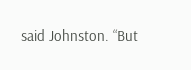said Johnston. “But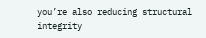you’re also reducing structural integrity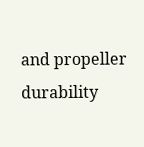and propeller durability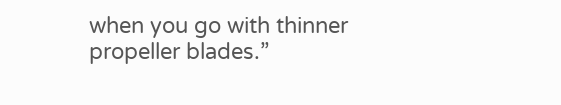when you go with thinner propeller blades.”